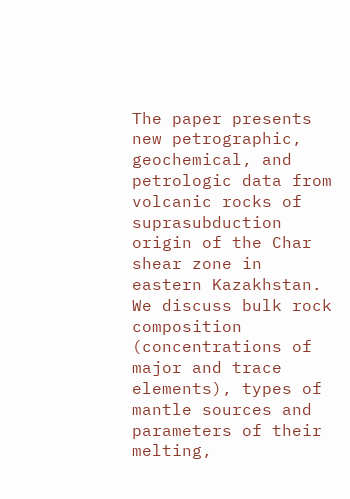The paper presents new petrographic, geochemical, and petrologic data from volcanic rocks of suprasubduction origin of the Char shear zone in eastern Kazakhstan. We discuss bulk rock composition (concentrations of major and trace elements), types of mantle sources and parameters of their melting,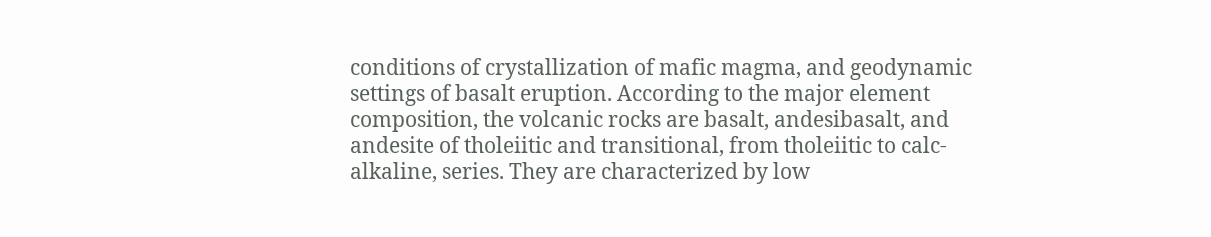conditions of crystallization of mafic magma, and geodynamic settings of basalt eruption. According to the major element composition, the volcanic rocks are basalt, andesibasalt, and andesite of tholeiitic and transitional, from tholeiitic to calc-alkaline, series. They are characterized by low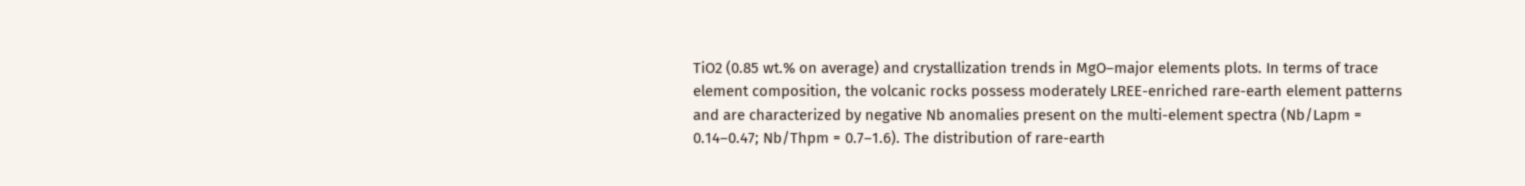TiO2 (0.85 wt.% on average) and crystallization trends in MgO–major elements plots. In terms of trace element composition, the volcanic rocks possess moderately LREE-enriched rare-earth element patterns and are characterized by negative Nb anomalies present on the multi-element spectra (Nb/Lapm = 0.14–0.47; Nb/Thpm = 0.7–1.6). The distribution of rare-earth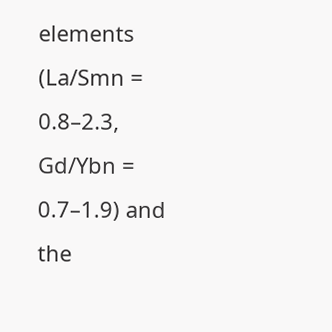elements (La/Smn = 0.8–2.3, Gd/Ybn = 0.7–1.9) and the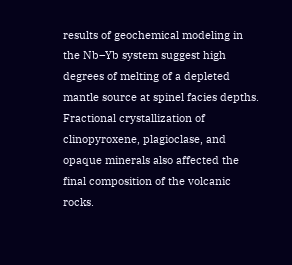results of geochemical modeling in the Nb–Yb system suggest high degrees of melting of a depleted mantle source at spinel facies depths. Fractional crystallization of clinopyroxene, plagioclase, and opaque minerals also affected the final composition of the volcanic rocks.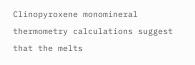Clinopyroxene monomineral thermometry calculations suggest that the melts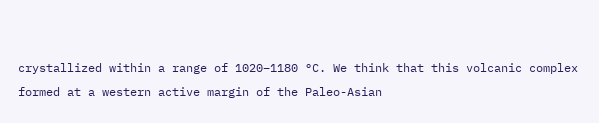crystallized within a range of 1020–1180 °C. We think that this volcanic complex formed at a western active margin of the Paleo-Asian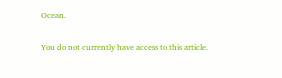Ocean.

You do not currently have access to this article.